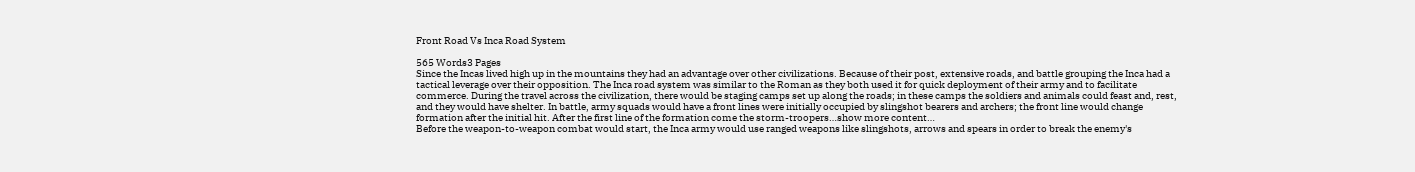Front Road Vs Inca Road System

565 Words3 Pages
Since the Incas lived high up in the mountains they had an advantage over other civilizations. Because of their post, extensive roads, and battle grouping the Inca had a tactical leverage over their opposition. The Inca road system was similar to the Roman as they both used it for quick deployment of their army and to facilitate commerce. During the travel across the civilization, there would be staging camps set up along the roads; in these camps the soldiers and animals could feast and, rest, and they would have shelter. In battle, army squads would have a front lines were initially occupied by slingshot bearers and archers; the front line would change formation after the initial hit. After the first line of the formation come the storm-troopers…show more content…
Before the weapon-to-weapon combat would start, the Inca army would use ranged weapons like slingshots, arrows and spears in order to break the enemy's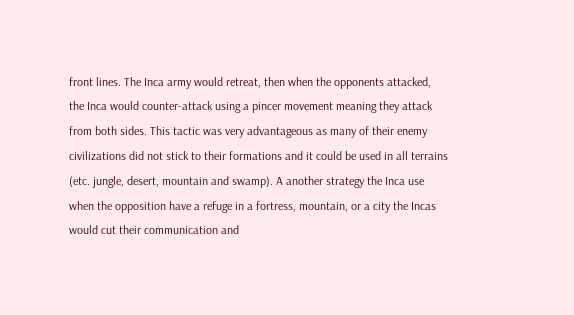front lines. The Inca army would retreat, then when the opponents attacked, the Inca would counter-attack using a pincer movement meaning they attack from both sides. This tactic was very advantageous as many of their enemy civilizations did not stick to their formations and it could be used in all terrains (etc. jungle, desert, mountain and swamp). A another strategy the Inca use when the opposition have a refuge in a fortress, mountain, or a city the Incas would cut their communication and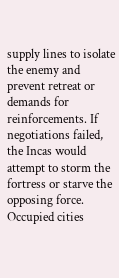supply lines to isolate the enemy and prevent retreat or demands for reinforcements. If negotiations failed, the Incas would attempt to storm the fortress or starve the opposing force. Occupied cities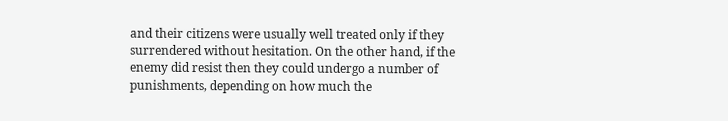and their citizens were usually well treated only if they surrendered without hesitation. On the other hand, if the enemy did resist then they could undergo a number of punishments, depending on how much the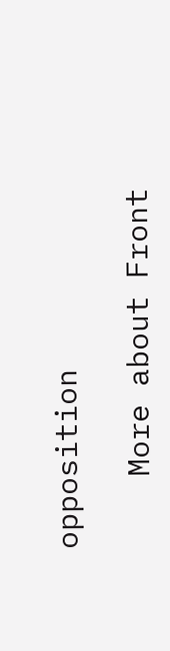opposition

    More about Front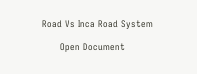Road Vs Inca Road System

      Open Document